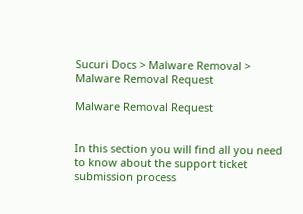Sucuri Docs > Malware Removal > Malware Removal Request

Malware Removal Request


In this section you will find all you need to know about the support ticket submission process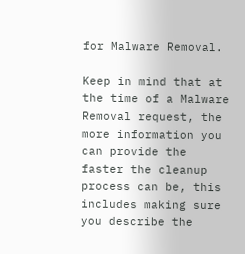for Malware Removal.

Keep in mind that at the time of a Malware Removal request, the more information you can provide the faster the cleanup process can be, this includes making sure you describe the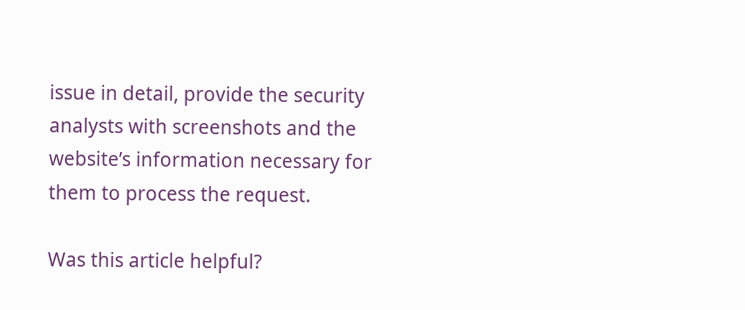issue in detail, provide the security analysts with screenshots and the website’s information necessary for them to process the request.

Was this article helpful?